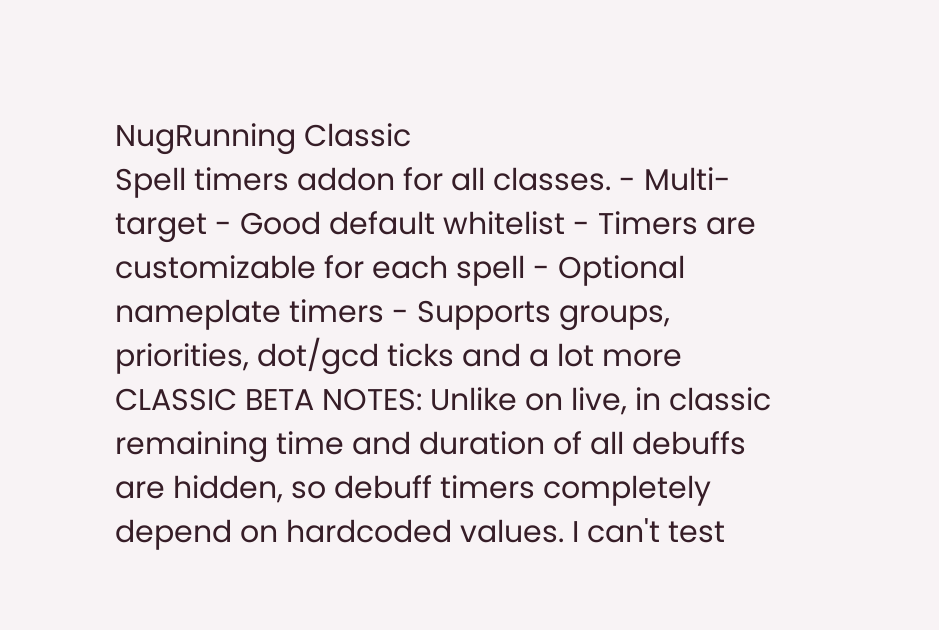NugRunning Classic
Spell timers addon for all classes. - Multi-target - Good default whitelist - Timers are customizable for each spell - Optional nameplate timers - Supports groups, priorities, dot/gcd ticks and a lot more CLASSIC BETA NOTES: Unlike on live, in classic remaining time and duration of all debuffs are hidden, so debuff timers completely depend on hardcoded values. I can't test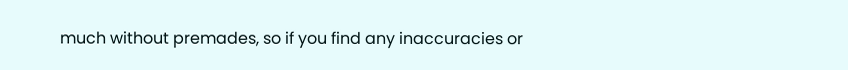much without premades, so if you find any inaccuracies or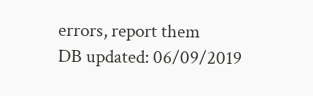errors, report them
DB updated: 06/09/2019